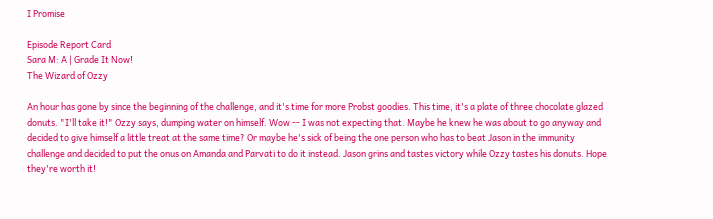I Promise

Episode Report Card
Sara M: A | Grade It Now!
The Wizard of Ozzy

An hour has gone by since the beginning of the challenge, and it's time for more Probst goodies. This time, it's a plate of three chocolate glazed donuts. "I'll take it!" Ozzy says, dumping water on himself. Wow -- I was not expecting that. Maybe he knew he was about to go anyway and decided to give himself a little treat at the same time? Or maybe he's sick of being the one person who has to beat Jason in the immunity challenge and decided to put the onus on Amanda and Parvati to do it instead. Jason grins and tastes victory while Ozzy tastes his donuts. Hope they're worth it!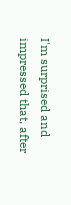I'm surprised and impressed that, after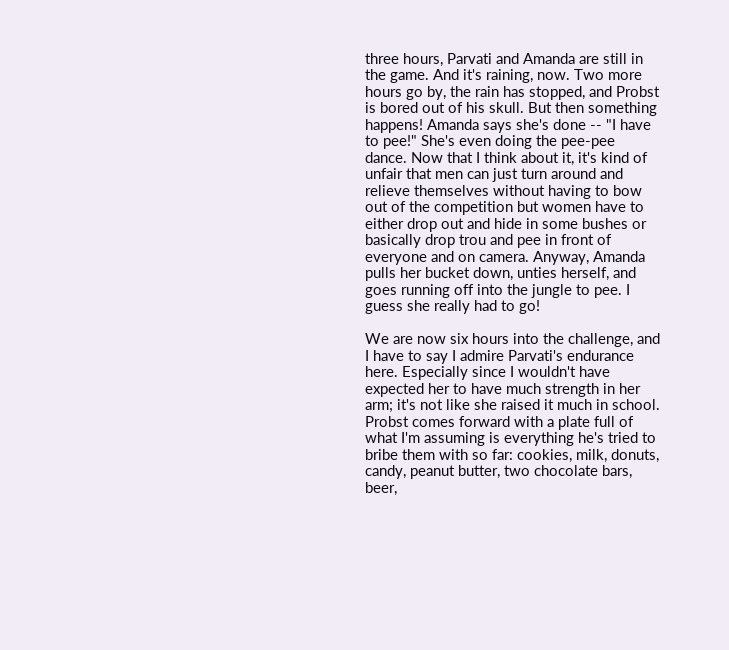three hours, Parvati and Amanda are still in the game. And it's raining, now. Two more hours go by, the rain has stopped, and Probst is bored out of his skull. But then something happens! Amanda says she's done -- "I have to pee!" She's even doing the pee-pee dance. Now that I think about it, it's kind of unfair that men can just turn around and relieve themselves without having to bow out of the competition but women have to either drop out and hide in some bushes or basically drop trou and pee in front of everyone and on camera. Anyway, Amanda pulls her bucket down, unties herself, and goes running off into the jungle to pee. I guess she really had to go!

We are now six hours into the challenge, and I have to say I admire Parvati's endurance here. Especially since I wouldn't have expected her to have much strength in her arm; it's not like she raised it much in school. Probst comes forward with a plate full of what I'm assuming is everything he's tried to bribe them with so far: cookies, milk, donuts, candy, peanut butter, two chocolate bars, beer,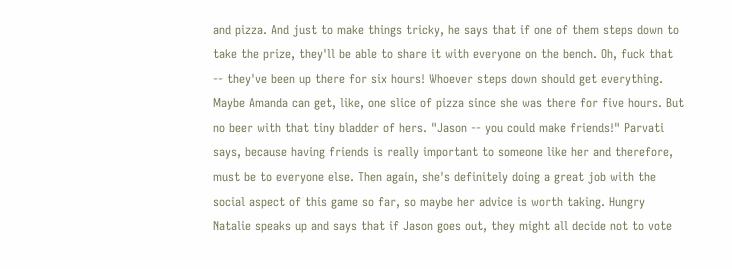and pizza. And just to make things tricky, he says that if one of them steps down to take the prize, they'll be able to share it with everyone on the bench. Oh, fuck that -- they've been up there for six hours! Whoever steps down should get everything. Maybe Amanda can get, like, one slice of pizza since she was there for five hours. But no beer with that tiny bladder of hers. "Jason -- you could make friends!" Parvati says, because having friends is really important to someone like her and therefore, must be to everyone else. Then again, she's definitely doing a great job with the social aspect of this game so far, so maybe her advice is worth taking. Hungry Natalie speaks up and says that if Jason goes out, they might all decide not to vote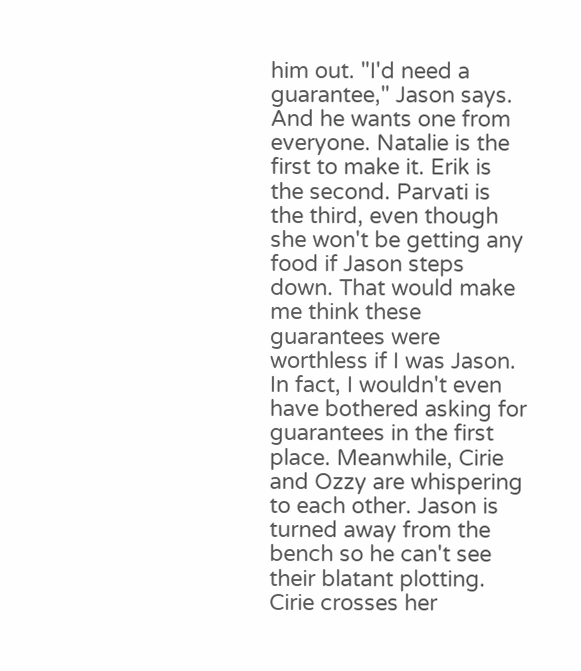him out. "I'd need a guarantee," Jason says. And he wants one from everyone. Natalie is the first to make it. Erik is the second. Parvati is the third, even though she won't be getting any food if Jason steps down. That would make me think these guarantees were worthless if I was Jason. In fact, I wouldn't even have bothered asking for guarantees in the first place. Meanwhile, Cirie and Ozzy are whispering to each other. Jason is turned away from the bench so he can't see their blatant plotting. Cirie crosses her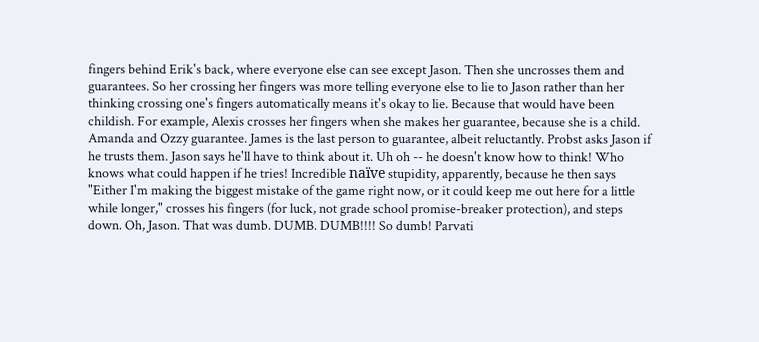fingers behind Erik's back, where everyone else can see except Jason. Then she uncrosses them and guarantees. So her crossing her fingers was more telling everyone else to lie to Jason rather than her thinking crossing one's fingers automatically means it's okay to lie. Because that would have been childish. For example, Alexis crosses her fingers when she makes her guarantee, because she is a child. Amanda and Ozzy guarantee. James is the last person to guarantee, albeit reluctantly. Probst asks Jason if he trusts them. Jason says he'll have to think about it. Uh oh -- he doesn't know how to think! Who knows what could happen if he tries! Incredible naïve stupidity, apparently, because he then says "Either I'm making the biggest mistake of the game right now, or it could keep me out here for a little while longer," crosses his fingers (for luck, not grade school promise-breaker protection), and steps down. Oh, Jason. That was dumb. DUMB. DUMB!!!! So dumb! Parvati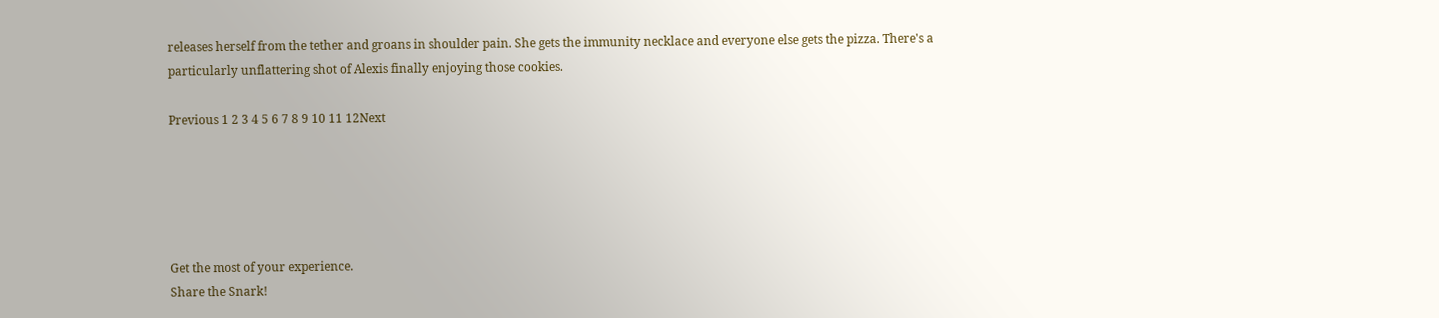releases herself from the tether and groans in shoulder pain. She gets the immunity necklace and everyone else gets the pizza. There's a particularly unflattering shot of Alexis finally enjoying those cookies.

Previous 1 2 3 4 5 6 7 8 9 10 11 12Next





Get the most of your experience.
Share the Snark!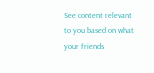See content relevant to you based on what your friends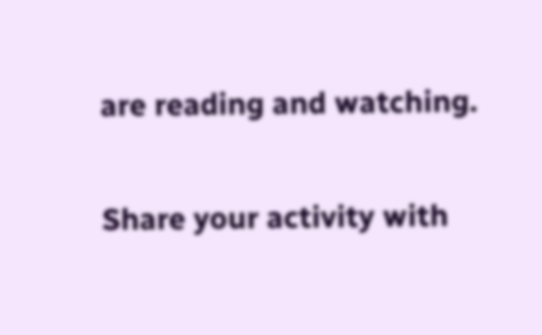are reading and watching.

Share your activity with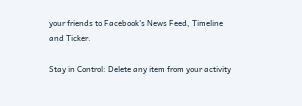your friends to Facebook's News Feed, Timeline and Ticker.

Stay in Control: Delete any item from your activity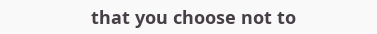that you choose not to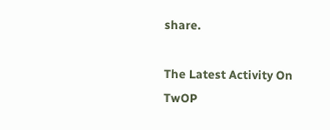share.

The Latest Activity On TwOP